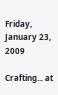Friday, January 23, 2009

Crafting... at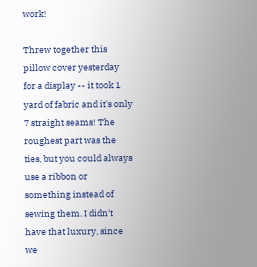work!

Threw together this pillow cover yesterday for a display -- it took 1 yard of fabric and it's only 7 straight seams! The roughest part was the ties, but you could always use a ribbon or something instead of sewing them. I didn't have that luxury, since we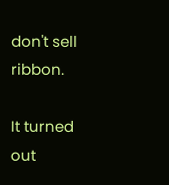don't sell ribbon.

It turned out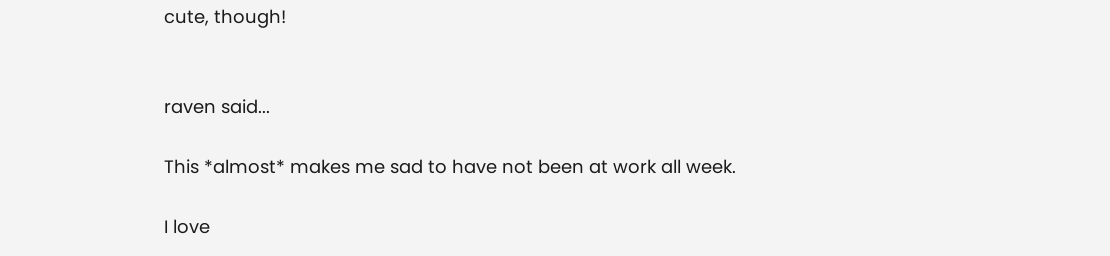cute, though!


raven said...

This *almost* makes me sad to have not been at work all week.

I love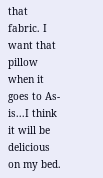that fabric. I want that pillow when it goes to As-is...I think it will be delicious on my bed.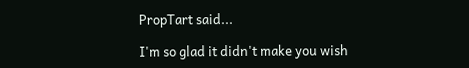PropTart said...

I'm so glad it didn't make you wish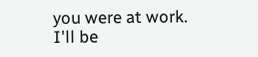you were at work. I'll be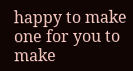happy to make one for you to make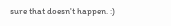sure that doesn't happen. :)